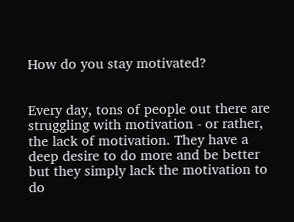How do you stay motivated?


Every day, tons of people out there are struggling with motivation - or rather, the lack of motivation. They have a deep desire to do more and be better but they simply lack the motivation to do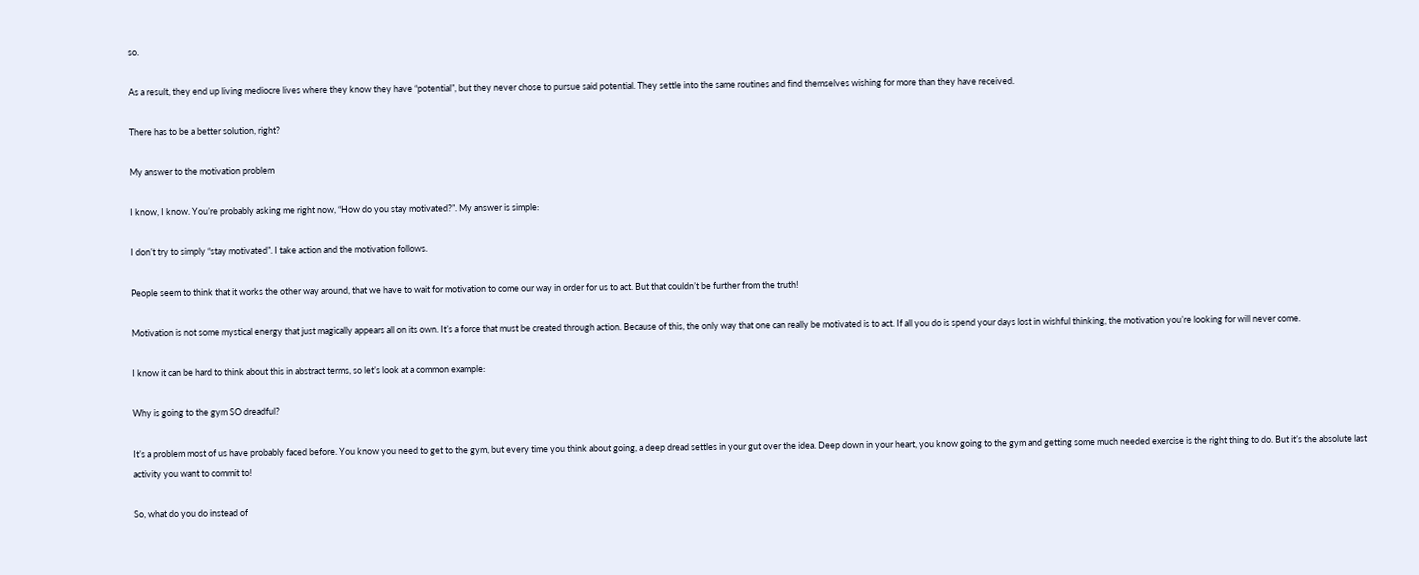so.

As a result, they end up living mediocre lives where they know they have “potential”, but they never chose to pursue said potential. They settle into the same routines and find themselves wishing for more than they have received.

There has to be a better solution, right?

My answer to the motivation problem

I know, I know. You’re probably asking me right now, “How do you stay motivated?”. My answer is simple:

I don’t try to simply “stay motivated”. I take action and the motivation follows.

People seem to think that it works the other way around, that we have to wait for motivation to come our way in order for us to act. But that couldn’t be further from the truth!

Motivation is not some mystical energy that just magically appears all on its own. It’s a force that must be created through action. Because of this, the only way that one can really be motivated is to act. If all you do is spend your days lost in wishful thinking, the motivation you’re looking for will never come.

I know it can be hard to think about this in abstract terms, so let’s look at a common example:

Why is going to the gym SO dreadful?

It’s a problem most of us have probably faced before. You know you need to get to the gym, but every time you think about going, a deep dread settles in your gut over the idea. Deep down in your heart, you know going to the gym and getting some much needed exercise is the right thing to do. But it’s the absolute last activity you want to commit to!

So, what do you do instead of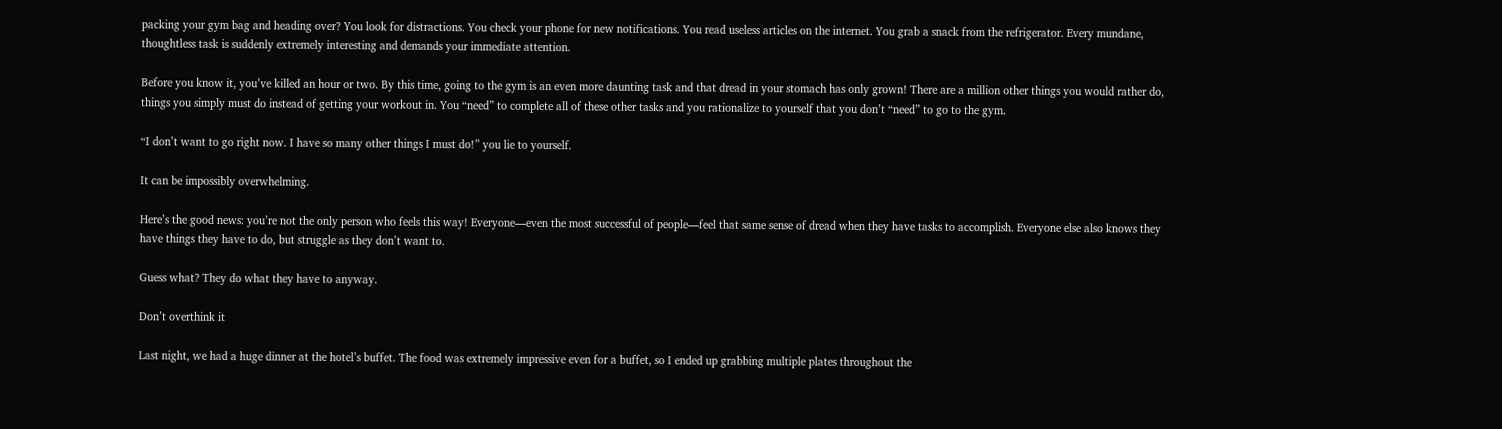packing your gym bag and heading over? You look for distractions. You check your phone for new notifications. You read useless articles on the internet. You grab a snack from the refrigerator. Every mundane, thoughtless task is suddenly extremely interesting and demands your immediate attention.

Before you know it, you’ve killed an hour or two. By this time, going to the gym is an even more daunting task and that dread in your stomach has only grown! There are a million other things you would rather do, things you simply must do instead of getting your workout in. You “need” to complete all of these other tasks and you rationalize to yourself that you don’t “need” to go to the gym.

“I don’t want to go right now. I have so many other things I must do!” you lie to yourself.

It can be impossibly overwhelming.

Here’s the good news: you’re not the only person who feels this way! Everyone—even the most successful of people—feel that same sense of dread when they have tasks to accomplish. Everyone else also knows they have things they have to do, but struggle as they don’t want to.

Guess what? They do what they have to anyway.

Don’t overthink it

Last night, we had a huge dinner at the hotel’s buffet. The food was extremely impressive even for a buffet, so I ended up grabbing multiple plates throughout the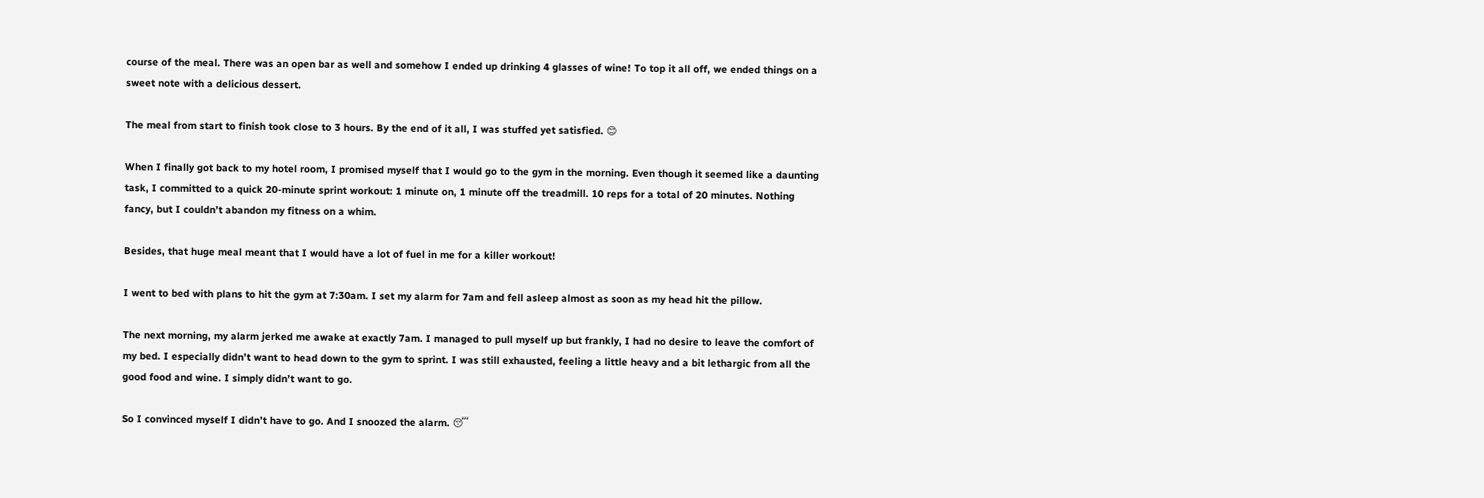course of the meal. There was an open bar as well and somehow I ended up drinking 4 glasses of wine! To top it all off, we ended things on a sweet note with a delicious dessert.

The meal from start to finish took close to 3 hours. By the end of it all, I was stuffed yet satisfied. 😊

When I finally got back to my hotel room, I promised myself that I would go to the gym in the morning. Even though it seemed like a daunting task, I committed to a quick 20-minute sprint workout: 1 minute on, 1 minute off the treadmill. 10 reps for a total of 20 minutes. Nothing fancy, but I couldn’t abandon my fitness on a whim.

Besides, that huge meal meant that I would have a lot of fuel in me for a killer workout!

I went to bed with plans to hit the gym at 7:30am. I set my alarm for 7am and fell asleep almost as soon as my head hit the pillow.

The next morning, my alarm jerked me awake at exactly 7am. I managed to pull myself up but frankly, I had no desire to leave the comfort of my bed. I especially didn’t want to head down to the gym to sprint. I was still exhausted, feeling a little heavy and a bit lethargic from all the good food and wine. I simply didn’t want to go.

So I convinced myself I didn’t have to go. And I snoozed the alarm. 😴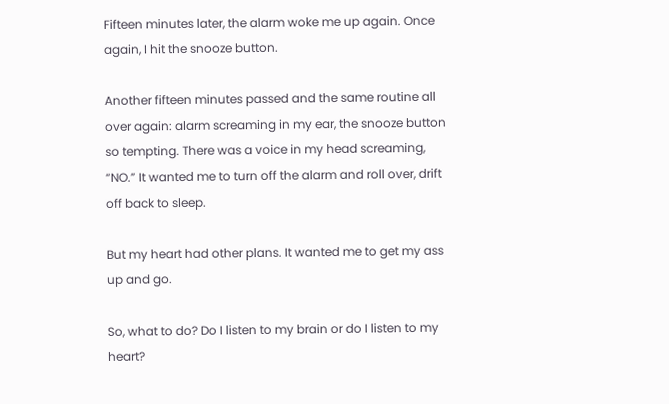Fifteen minutes later, the alarm woke me up again. Once again, I hit the snooze button.

Another fifteen minutes passed and the same routine all over again: alarm screaming in my ear, the snooze button so tempting. There was a voice in my head screaming, “NO.” It wanted me to turn off the alarm and roll over, drift off back to sleep.

But my heart had other plans. It wanted me to get my ass up and go.

So, what to do? Do I listen to my brain or do I listen to my heart?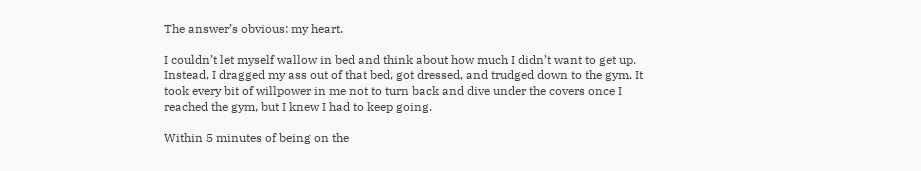The answer’s obvious: my heart.

I couldn’t let myself wallow in bed and think about how much I didn’t want to get up. Instead, I dragged my ass out of that bed, got dressed, and trudged down to the gym. It took every bit of willpower in me not to turn back and dive under the covers once I reached the gym, but I knew I had to keep going.

Within 5 minutes of being on the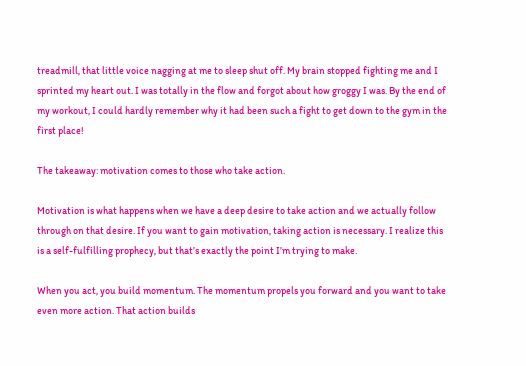treadmill, that little voice nagging at me to sleep shut off. My brain stopped fighting me and I sprinted my heart out. I was totally in the flow and forgot about how groggy I was. By the end of my workout, I could hardly remember why it had been such a fight to get down to the gym in the first place!

The takeaway: motivation comes to those who take action.

Motivation is what happens when we have a deep desire to take action and we actually follow through on that desire. If you want to gain motivation, taking action is necessary. I realize this is a self-fulfilling prophecy, but that’s exactly the point I’m trying to make.

When you act, you build momentum. The momentum propels you forward and you want to take even more action. That action builds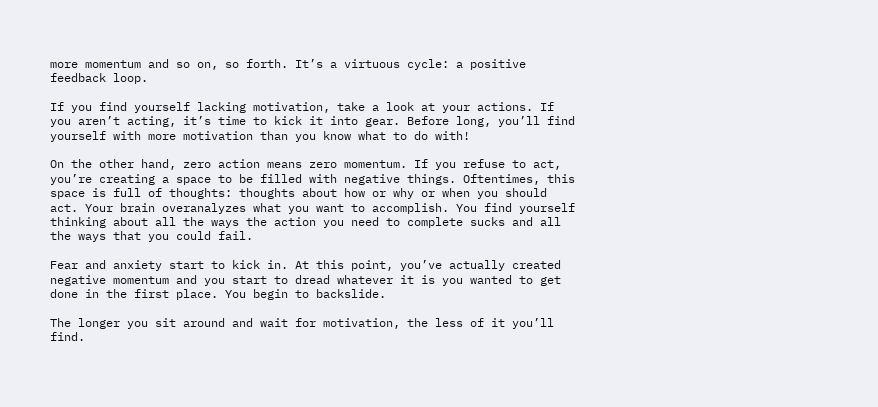more momentum and so on, so forth. It’s a virtuous cycle: a positive feedback loop.

If you find yourself lacking motivation, take a look at your actions. If you aren’t acting, it’s time to kick it into gear. Before long, you’ll find yourself with more motivation than you know what to do with!

On the other hand, zero action means zero momentum. If you refuse to act, you’re creating a space to be filled with negative things. Oftentimes, this space is full of thoughts: thoughts about how or why or when you should act. Your brain overanalyzes what you want to accomplish. You find yourself thinking about all the ways the action you need to complete sucks and all the ways that you could fail.

Fear and anxiety start to kick in. At this point, you’ve actually created negative momentum and you start to dread whatever it is you wanted to get done in the first place. You begin to backslide.

The longer you sit around and wait for motivation, the less of it you’ll find.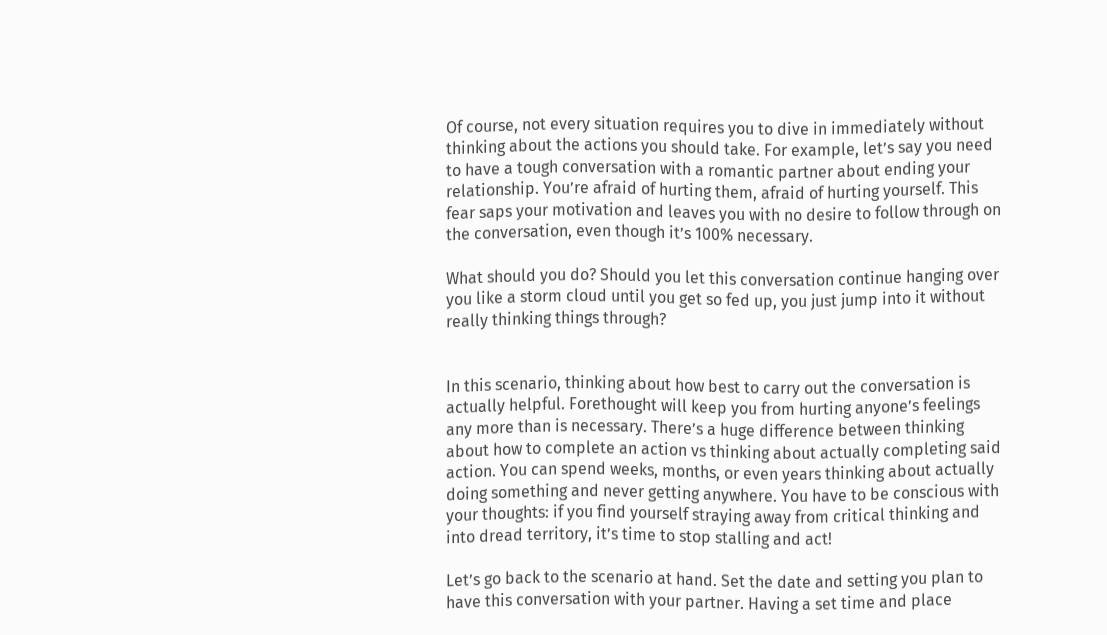Of course, not every situation requires you to dive in immediately without thinking about the actions you should take. For example, let’s say you need to have a tough conversation with a romantic partner about ending your relationship. You’re afraid of hurting them, afraid of hurting yourself. This fear saps your motivation and leaves you with no desire to follow through on the conversation, even though it’s 100% necessary.

What should you do? Should you let this conversation continue hanging over you like a storm cloud until you get so fed up, you just jump into it without really thinking things through?


In this scenario, thinking about how best to carry out the conversation is actually helpful. Forethought will keep you from hurting anyone’s feelings any more than is necessary. There’s a huge difference between thinking about how to complete an action vs thinking about actually completing said action. You can spend weeks, months, or even years thinking about actually doing something and never getting anywhere. You have to be conscious with your thoughts: if you find yourself straying away from critical thinking and into dread territory, it’s time to stop stalling and act!

Let’s go back to the scenario at hand. Set the date and setting you plan to have this conversation with your partner. Having a set time and place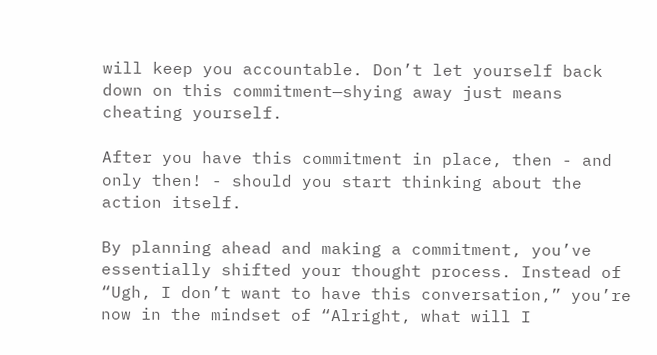will keep you accountable. Don’t let yourself back down on this commitment—shying away just means cheating yourself.

After you have this commitment in place, then - and only then! - should you start thinking about the action itself.

By planning ahead and making a commitment, you’ve essentially shifted your thought process. Instead of “Ugh, I don’t want to have this conversation,” you’re now in the mindset of “Alright, what will I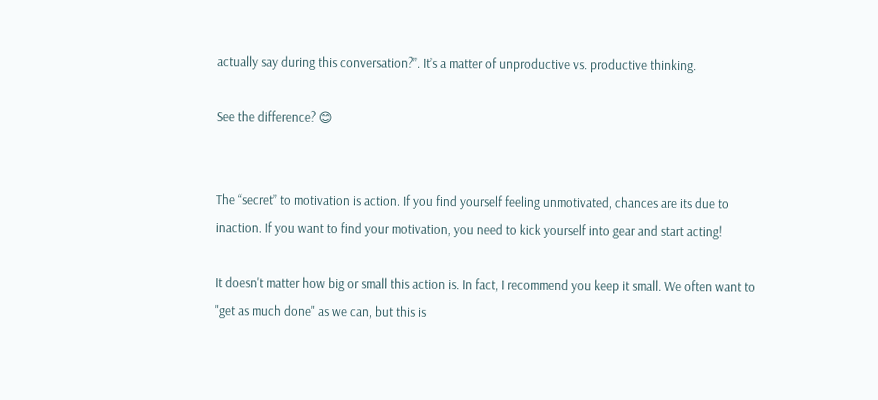actually say during this conversation?”. It’s a matter of unproductive vs. productive thinking.

See the difference? 😊


The “secret” to motivation is action. If you find yourself feeling unmotivated, chances are its due to inaction. If you want to find your motivation, you need to kick yourself into gear and start acting!

It doesn't matter how big or small this action is. In fact, I recommend you keep it small. We often want to "get as much done" as we can, but this is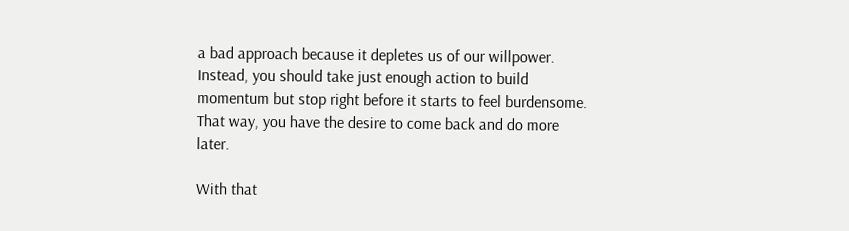a bad approach because it depletes us of our willpower. Instead, you should take just enough action to build momentum but stop right before it starts to feel burdensome. That way, you have the desire to come back and do more later.

With that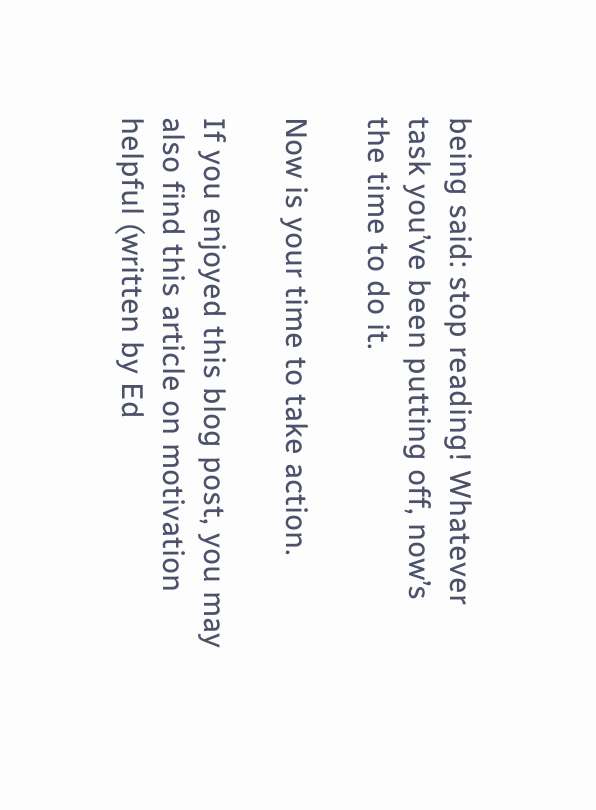being said: stop reading! Whatever task you’ve been putting off, now’s the time to do it.

Now is your time to take action.

If you enjoyed this blog post, you may also find this article on motivation helpful (written by Ed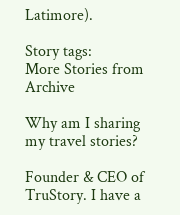Latimore).

Story tags:
More Stories from Archive

Why am I sharing my travel stories?

Founder & CEO of TruStory. I have a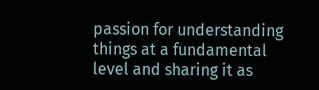passion for understanding things at a fundamental level and sharing it as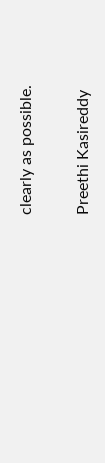clearly as possible.

Preethi Kasireddy